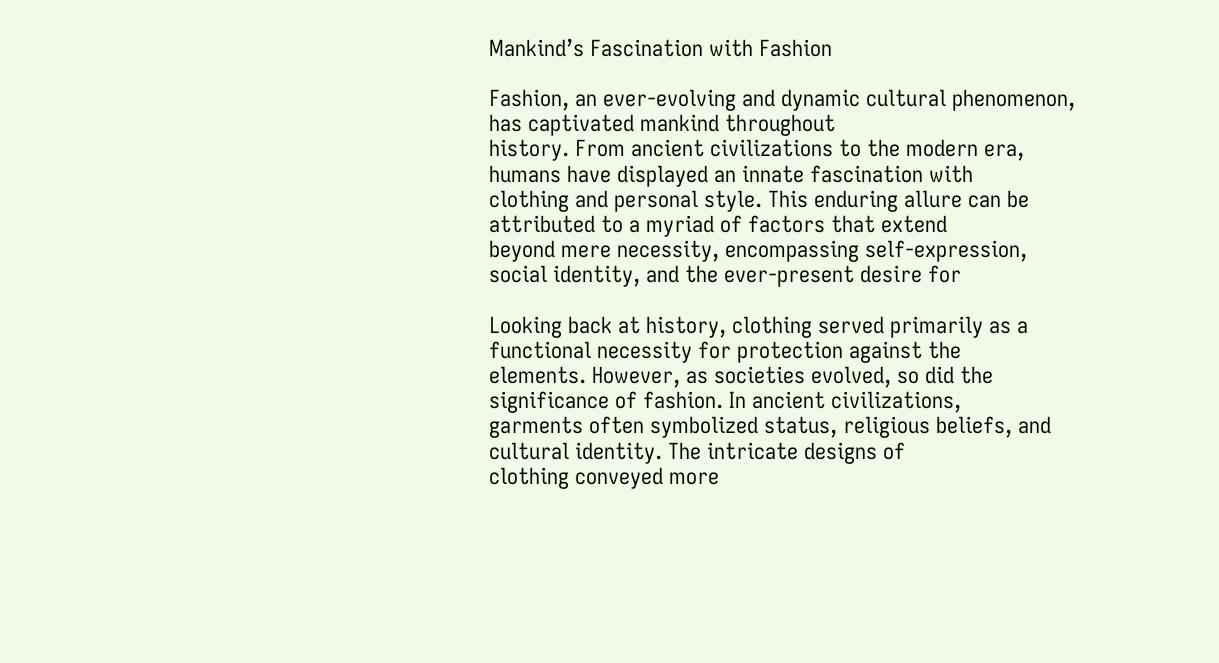Mankind’s Fascination with Fashion

Fashion, an ever-evolving and dynamic cultural phenomenon, has captivated mankind throughout
history. From ancient civilizations to the modern era, humans have displayed an innate fascination with
clothing and personal style. This enduring allure can be attributed to a myriad of factors that extend
beyond mere necessity, encompassing self-expression, social identity, and the ever-present desire for

Looking back at history, clothing served primarily as a functional necessity for protection against the
elements. However, as societies evolved, so did the significance of fashion. In ancient civilizations,
garments often symbolized status, religious beliefs, and cultural identity. The intricate designs of
clothing conveyed more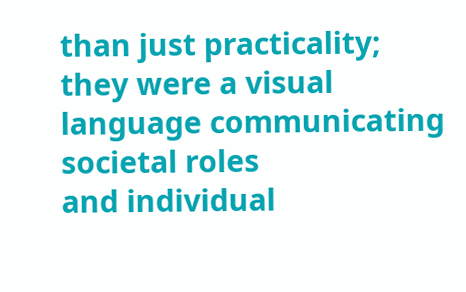than just practicality; they were a visual language communicating societal roles
and individual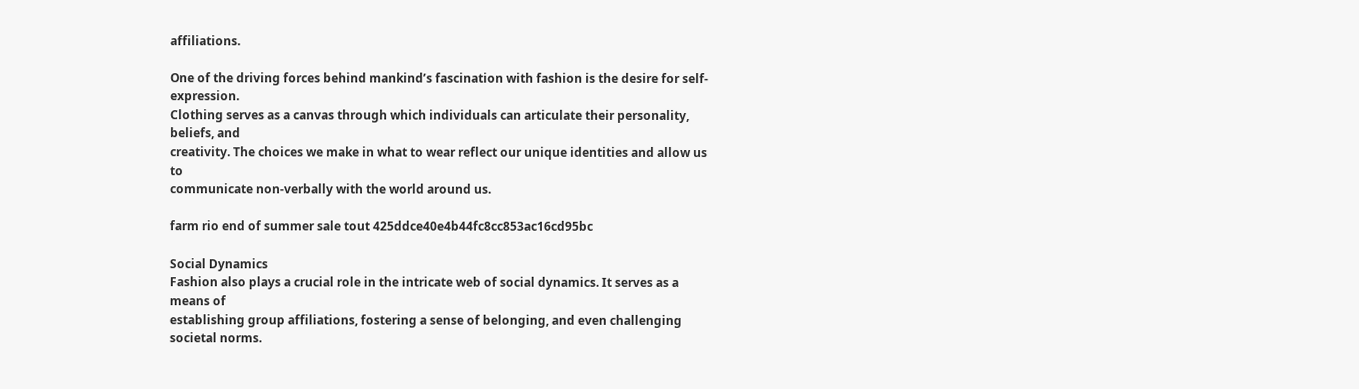affiliations.

One of the driving forces behind mankind’s fascination with fashion is the desire for self-expression.
Clothing serves as a canvas through which individuals can articulate their personality, beliefs, and
creativity. The choices we make in what to wear reflect our unique identities and allow us to
communicate non-verbally with the world around us.

farm rio end of summer sale tout 425ddce40e4b44fc8cc853ac16cd95bc

Social Dynamics
Fashion also plays a crucial role in the intricate web of social dynamics. It serves as a means of
establishing group affiliations, fostering a sense of belonging, and even challenging societal norms.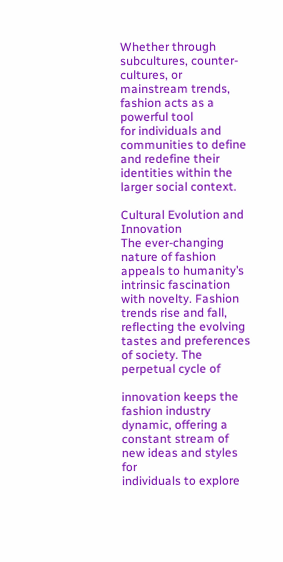Whether through subcultures, counter-cultures, or mainstream trends, fashion acts as a powerful tool
for individuals and communities to define and redefine their identities within the larger social context.

Cultural Evolution and Innovation
The ever-changing nature of fashion appeals to humanity’s intrinsic fascination with novelty. Fashion
trends rise and fall, reflecting the evolving tastes and preferences of society. The perpetual cycle of

innovation keeps the fashion industry dynamic, offering a constant stream of new ideas and styles for
individuals to explore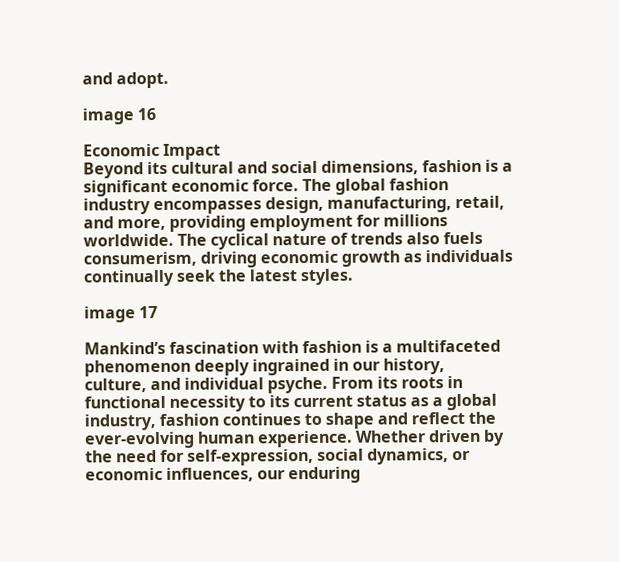and adopt.

image 16

Economic Impact
Beyond its cultural and social dimensions, fashion is a significant economic force. The global fashion
industry encompasses design, manufacturing, retail, and more, providing employment for millions
worldwide. The cyclical nature of trends also fuels consumerism, driving economic growth as individuals
continually seek the latest styles.

image 17

Mankind’s fascination with fashion is a multifaceted phenomenon deeply ingrained in our history,
culture, and individual psyche. From its roots in functional necessity to its current status as a global
industry, fashion continues to shape and reflect the ever-evolving human experience. Whether driven by
the need for self-expression, social dynamics, or economic influences, our enduring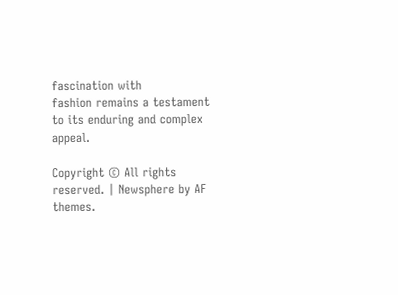fascination with
fashion remains a testament to its enduring and complex appeal.

Copyright © All rights reserved. | Newsphere by AF themes.